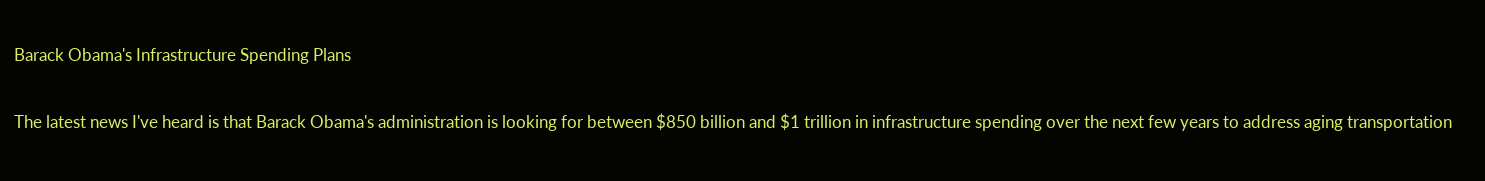Barack Obama's Infrastructure Spending Plans

The latest news I've heard is that Barack Obama's administration is looking for between $850 billion and $1 trillion in infrastructure spending over the next few years to address aging transportation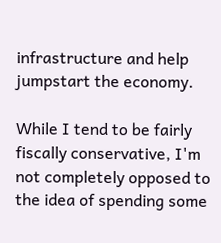infrastructure and help jumpstart the economy.

While I tend to be fairly fiscally conservative, I'm not completely opposed to the idea of spending some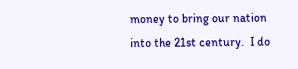money to bring our nation into the 21st century.  I do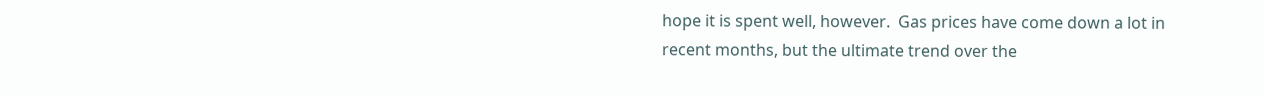hope it is spent well, however.  Gas prices have come down a lot in recent months, but the ultimate trend over the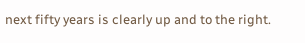next fifty years is clearly up and to the right.